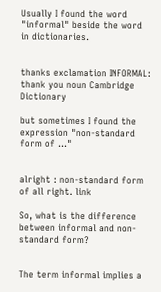Usually I found the word "informal" beside the word in dictionaries.


thanks exclamation INFORMAL: thank you noun Cambridge Dictionary

but sometimes I found the expression "non-standard form of ..."


alright : non-standard form of all right. link

So, what is the difference between informal and non-standard form?


The term informal implies a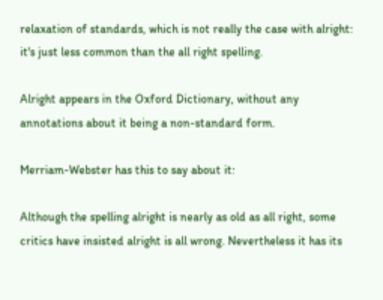relaxation of standards, which is not really the case with alright: it's just less common than the all right spelling.

Alright appears in the Oxford Dictionary, without any annotations about it being a non-standard form.

Merriam-Webster has this to say about it:

Although the spelling alright is nearly as old as all right, some critics have insisted alright is all wrong. Nevertheless it has its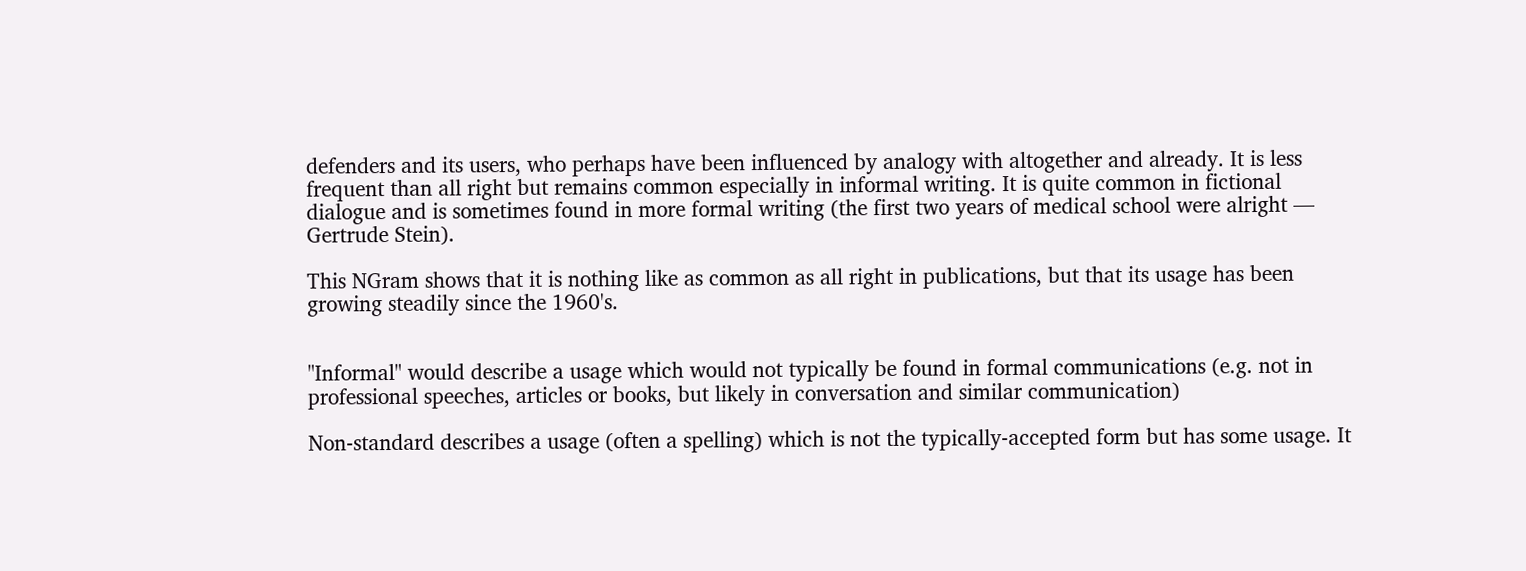defenders and its users, who perhaps have been influenced by analogy with altogether and already. It is less frequent than all right but remains common especially in informal writing. It is quite common in fictional dialogue and is sometimes found in more formal writing (the first two years of medical school were alright — Gertrude Stein).

This NGram shows that it is nothing like as common as all right in publications, but that its usage has been growing steadily since the 1960's.


"Informal" would describe a usage which would not typically be found in formal communications (e.g. not in professional speeches, articles or books, but likely in conversation and similar communication)

Non-standard describes a usage (often a spelling) which is not the typically-accepted form but has some usage. It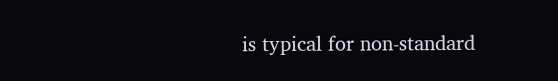is typical for non-standard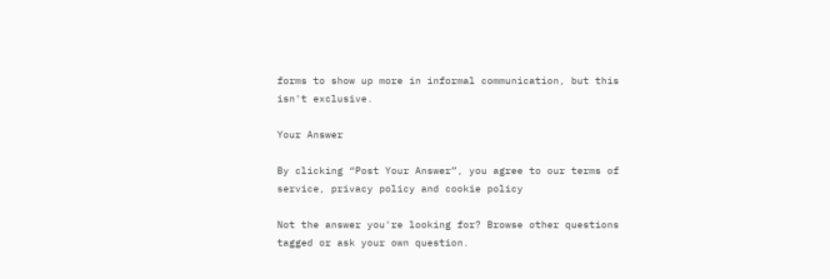forms to show up more in informal communication, but this isn't exclusive.

Your Answer

By clicking “Post Your Answer”, you agree to our terms of service, privacy policy and cookie policy

Not the answer you're looking for? Browse other questions tagged or ask your own question.